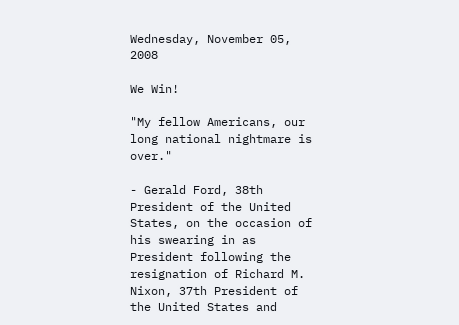Wednesday, November 05, 2008

We Win!

"My fellow Americans, our long national nightmare is over."

- Gerald Ford, 38th President of the United States, on the occasion of his swearing in as President following the resignation of Richard M. Nixon, 37th President of the United States and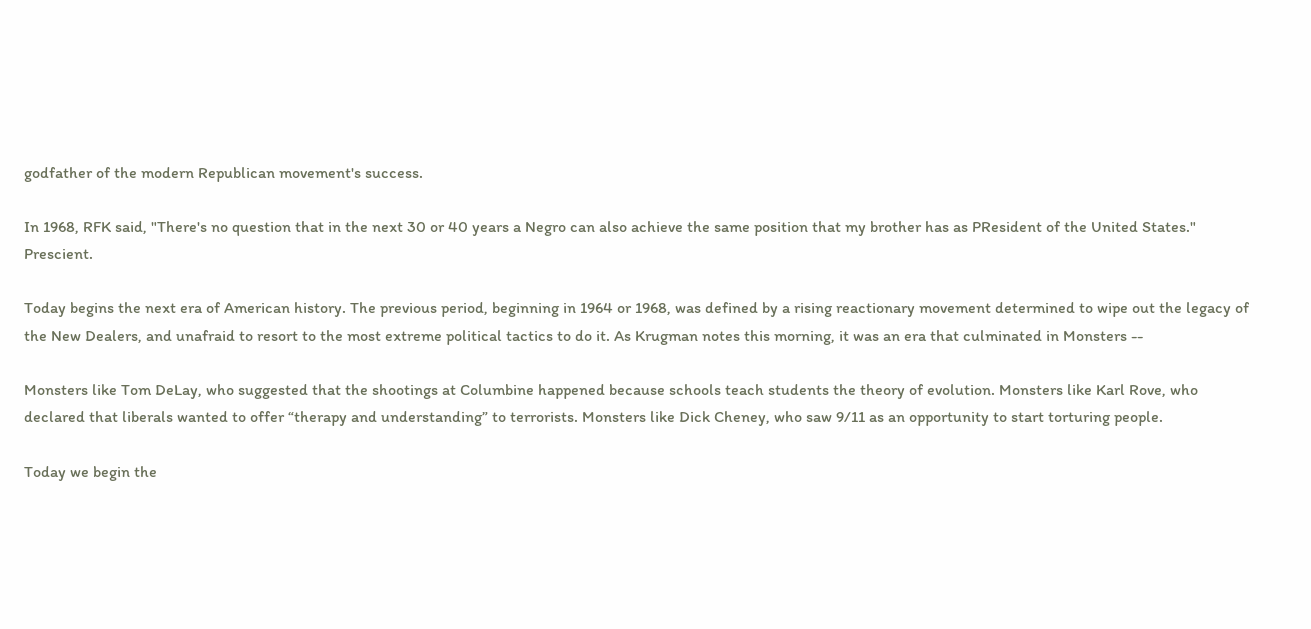godfather of the modern Republican movement's success.

In 1968, RFK said, "There's no question that in the next 30 or 40 years a Negro can also achieve the same position that my brother has as PResident of the United States." Prescient.

Today begins the next era of American history. The previous period, beginning in 1964 or 1968, was defined by a rising reactionary movement determined to wipe out the legacy of the New Dealers, and unafraid to resort to the most extreme political tactics to do it. As Krugman notes this morning, it was an era that culminated in Monsters --

Monsters like Tom DeLay, who suggested that the shootings at Columbine happened because schools teach students the theory of evolution. Monsters like Karl Rove, who declared that liberals wanted to offer “therapy and understanding” to terrorists. Monsters like Dick Cheney, who saw 9/11 as an opportunity to start torturing people.

Today we begin the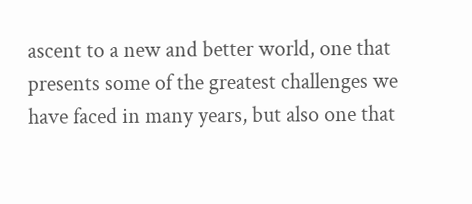ascent to a new and better world, one that presents some of the greatest challenges we have faced in many years, but also one that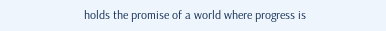holds the promise of a world where progress is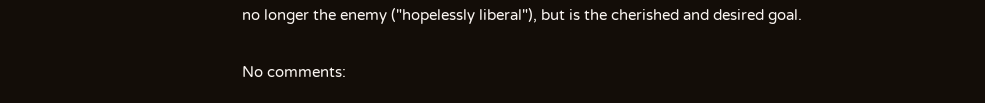no longer the enemy ("hopelessly liberal"), but is the cherished and desired goal.

No comments: